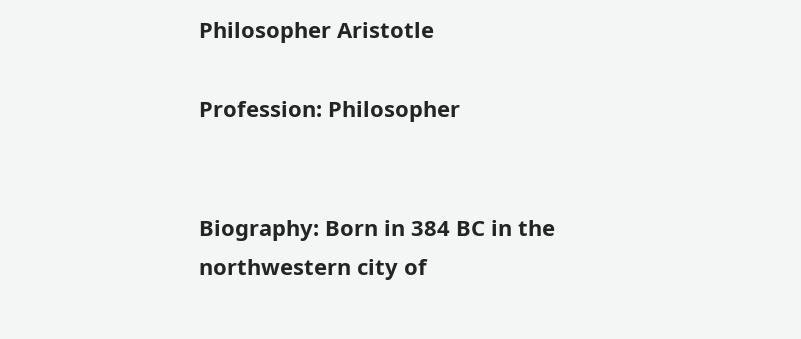Philosopher Aristotle

Profession: Philosopher


Biography: Born in 384 BC in the northwestern city of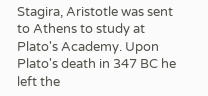Stagira, Aristotle was sent to Athens to study at Plato's Academy. Upon Plato's death in 347 BC he left the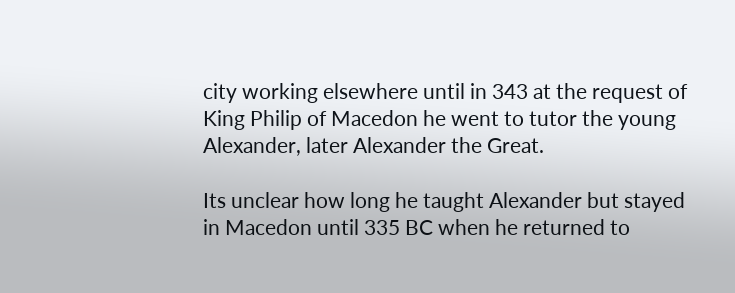city working elsewhere until in 343 at the request of King Philip of Macedon he went to tutor the young Alexander, later Alexander the Great.

Its unclear how long he taught Alexander but stayed in Macedon until 335 BC when he returned to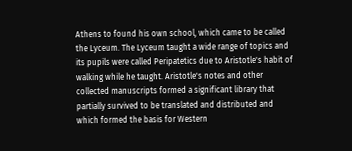Athens to found his own school, which came to be called the Lyceum. The Lyceum taught a wide range of topics and its pupils were called Peripatetics due to Aristotle's habit of walking while he taught. Aristotle's notes and other collected manuscripts formed a significant library that partially survived to be translated and distributed and which formed the basis for Western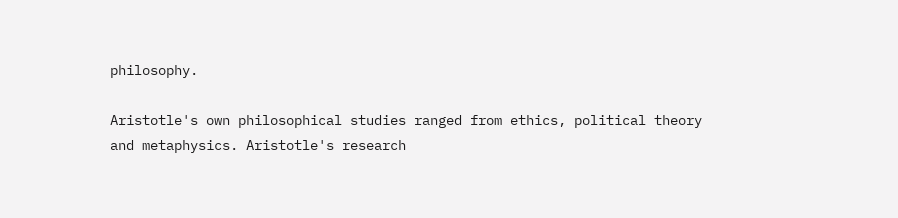philosophy.

Aristotle's own philosophical studies ranged from ethics, political theory and metaphysics. Aristotle's research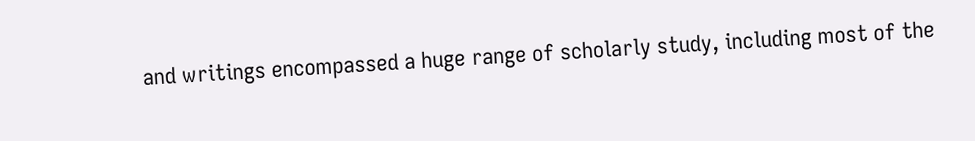and writings encompassed a huge range of scholarly study, including most of the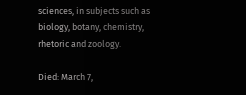sciences, in subjects such as biology, botany, chemistry, rhetoric and zoology.

Died: March 7,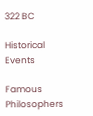322 BC

Historical Events

Famous Philosophers